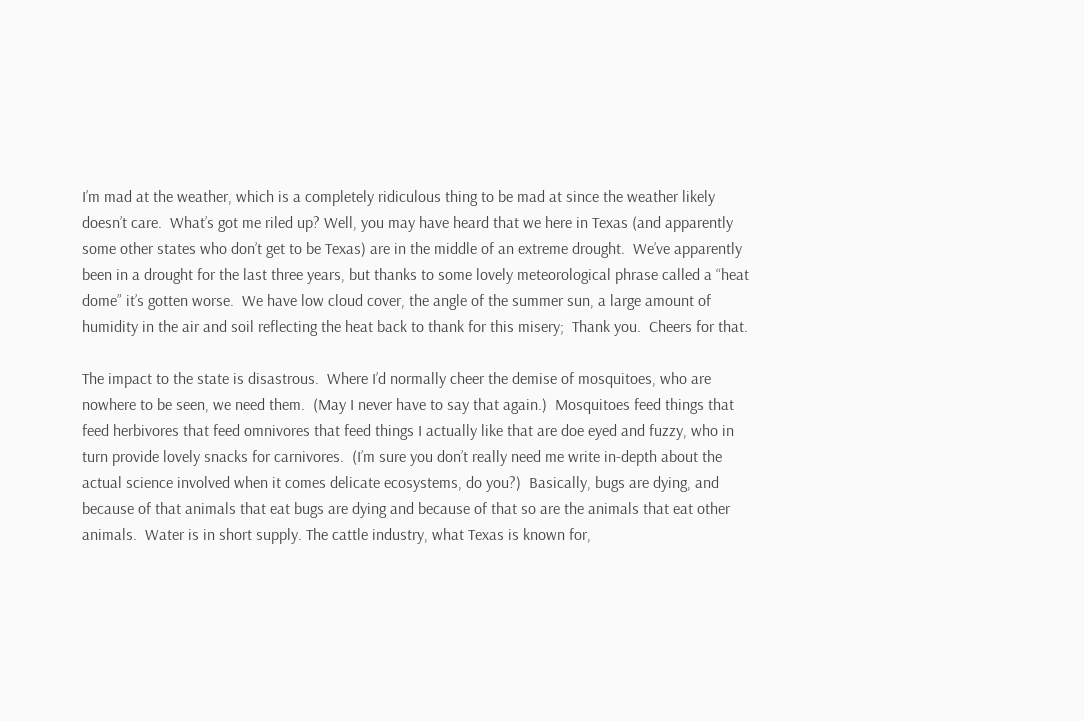I’m mad at the weather, which is a completely ridiculous thing to be mad at since the weather likely doesn’t care.  What’s got me riled up? Well, you may have heard that we here in Texas (and apparently some other states who don’t get to be Texas) are in the middle of an extreme drought.  We’ve apparently been in a drought for the last three years, but thanks to some lovely meteorological phrase called a “heat dome” it’s gotten worse.  We have low cloud cover, the angle of the summer sun, a large amount of humidity in the air and soil reflecting the heat back to thank for this misery;  Thank you.  Cheers for that.

The impact to the state is disastrous.  Where I’d normally cheer the demise of mosquitoes, who are nowhere to be seen, we need them.  (May I never have to say that again.)  Mosquitoes feed things that feed herbivores that feed omnivores that feed things I actually like that are doe eyed and fuzzy, who in turn provide lovely snacks for carnivores.  (I’m sure you don’t really need me write in-depth about the actual science involved when it comes delicate ecosystems, do you?)  Basically, bugs are dying, and because of that animals that eat bugs are dying and because of that so are the animals that eat other animals.  Water is in short supply. The cattle industry, what Texas is known for,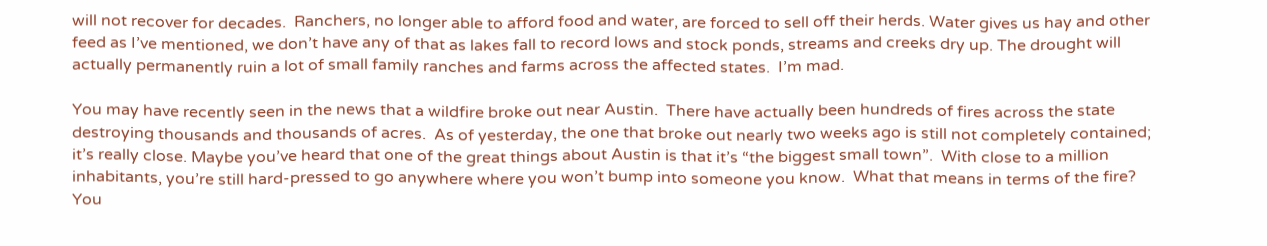will not recover for decades.  Ranchers, no longer able to afford food and water, are forced to sell off their herds. Water gives us hay and other feed as I’ve mentioned, we don’t have any of that as lakes fall to record lows and stock ponds, streams and creeks dry up. The drought will actually permanently ruin a lot of small family ranches and farms across the affected states.  I’m mad.

You may have recently seen in the news that a wildfire broke out near Austin.  There have actually been hundreds of fires across the state destroying thousands and thousands of acres.  As of yesterday, the one that broke out nearly two weeks ago is still not completely contained; it’s really close. Maybe you’ve heard that one of the great things about Austin is that it’s “the biggest small town”.  With close to a million inhabitants, you’re still hard-pressed to go anywhere where you won’t bump into someone you know.  What that means in terms of the fire?  You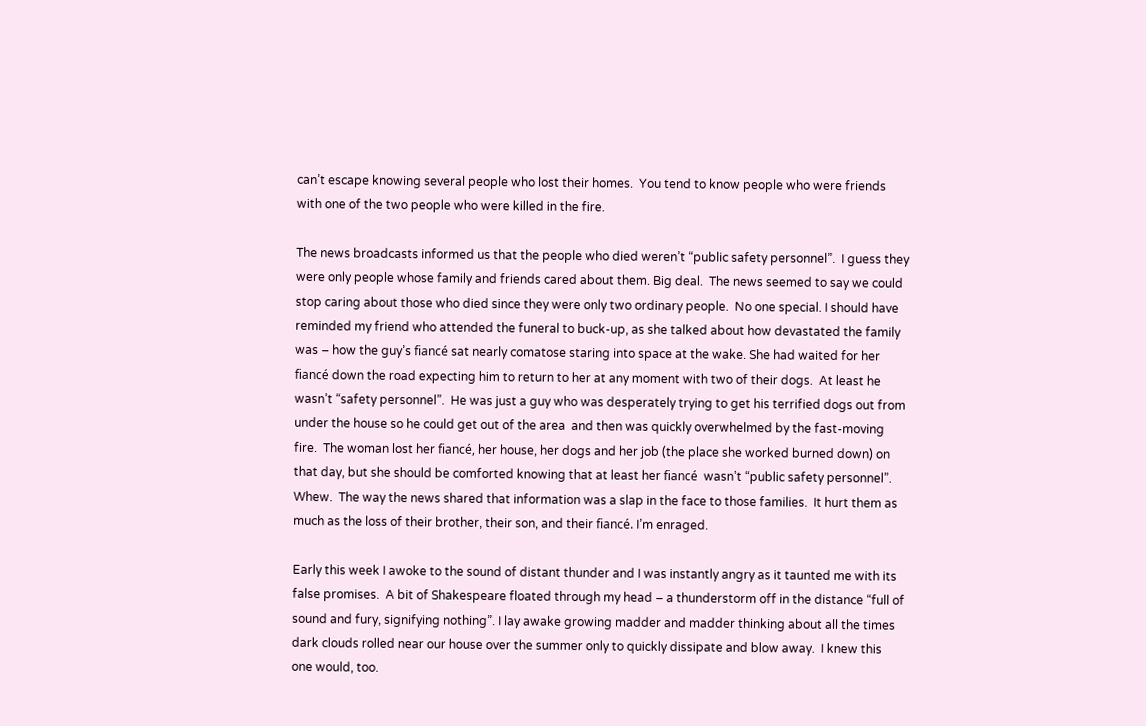can’t escape knowing several people who lost their homes.  You tend to know people who were friends with one of the two people who were killed in the fire.

The news broadcasts informed us that the people who died weren’t “public safety personnel”.  I guess they were only people whose family and friends cared about them. Big deal.  The news seemed to say we could stop caring about those who died since they were only two ordinary people.  No one special. I should have reminded my friend who attended the funeral to buck-up, as she talked about how devastated the family was – how the guy’s fiancé sat nearly comatose staring into space at the wake. She had waited for her fiancé down the road expecting him to return to her at any moment with two of their dogs.  At least he wasn’t “safety personnel”.  He was just a guy who was desperately trying to get his terrified dogs out from under the house so he could get out of the area  and then was quickly overwhelmed by the fast-moving fire.  The woman lost her fiancé, her house, her dogs and her job (the place she worked burned down) on that day, but she should be comforted knowing that at least her fiancé  wasn’t “public safety personnel”.  Whew.  The way the news shared that information was a slap in the face to those families.  It hurt them as much as the loss of their brother, their son, and their fiancé. I’m enraged.

Early this week I awoke to the sound of distant thunder and I was instantly angry as it taunted me with its false promises.  A bit of Shakespeare floated through my head – a thunderstorm off in the distance “full of sound and fury, signifying nothing”. I lay awake growing madder and madder thinking about all the times dark clouds rolled near our house over the summer only to quickly dissipate and blow away.  I knew this one would, too.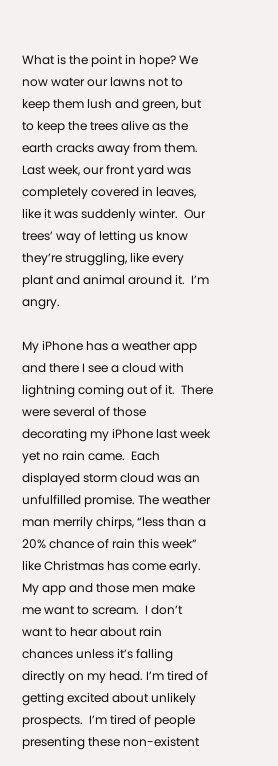What is the point in hope? We now water our lawns not to keep them lush and green, but to keep the trees alive as the earth cracks away from them.  Last week, our front yard was completely covered in leaves, like it was suddenly winter.  Our trees’ way of letting us know they’re struggling, like every plant and animal around it.  I’m angry.

My iPhone has a weather app and there I see a cloud with lightning coming out of it.  There were several of those decorating my iPhone last week yet no rain came.  Each displayed storm cloud was an unfulfilled promise. The weather man merrily chirps, “less than a 20% chance of rain this week” like Christmas has come early.  My app and those men make me want to scream.  I don’t want to hear about rain chances unless it’s falling directly on my head. I’m tired of getting excited about unlikely prospects.  I’m tired of people presenting these non-existent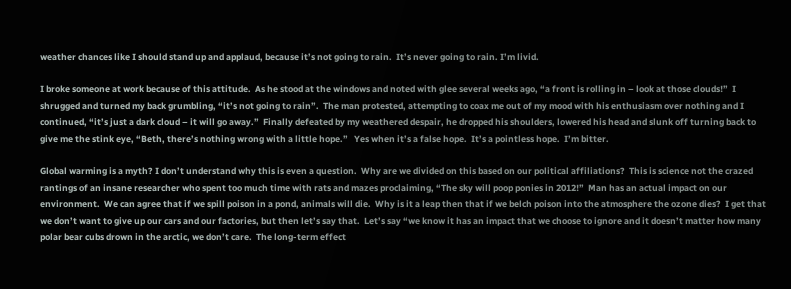weather chances like I should stand up and applaud, because it’s not going to rain.  It’s never going to rain. I’m livid.

I broke someone at work because of this attitude.  As he stood at the windows and noted with glee several weeks ago, “a front is rolling in – look at those clouds!”  I shrugged and turned my back grumbling, “it’s not going to rain”.  The man protested, attempting to coax me out of my mood with his enthusiasm over nothing and I continued, “it’s just a dark cloud – it will go away.”  Finally defeated by my weathered despair, he dropped his shoulders, lowered his head and slunk off turning back to give me the stink eye, “Beth, there’s nothing wrong with a little hope.”   Yes when it’s a false hope.  It’s a pointless hope.  I’m bitter.

Global warming is a myth? I don’t understand why this is even a question.  Why are we divided on this based on our political affiliations?  This is science not the crazed rantings of an insane researcher who spent too much time with rats and mazes proclaiming, “The sky will poop ponies in 2012!”  Man has an actual impact on our environment.  We can agree that if we spill poison in a pond, animals will die.  Why is it a leap then that if we belch poison into the atmosphere the ozone dies?  I get that we don’t want to give up our cars and our factories, but then let’s say that.  Let’s say “we know it has an impact that we choose to ignore and it doesn’t matter how many polar bear cubs drown in the arctic, we don’t care.  The long-term effect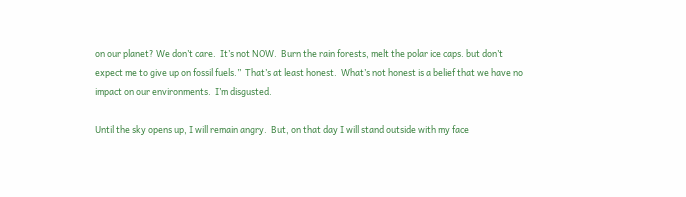on our planet? We don’t care.  It’s not NOW.  Burn the rain forests, melt the polar ice caps. but don’t expect me to give up on fossil fuels.”  That’s at least honest.  What’s not honest is a belief that we have no impact on our environments.  I’m disgusted.

Until the sky opens up, I will remain angry.  But, on that day I will stand outside with my face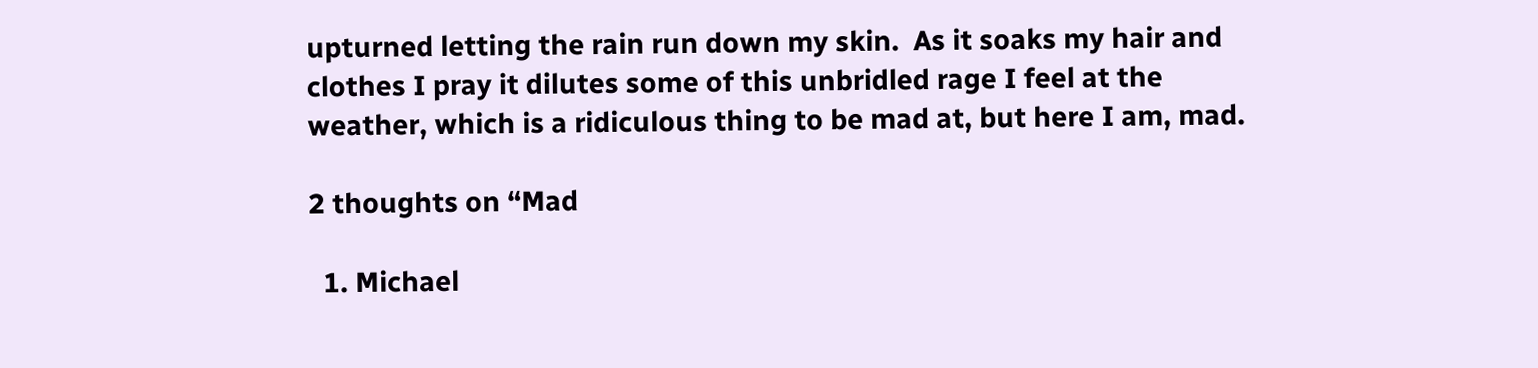upturned letting the rain run down my skin.  As it soaks my hair and clothes I pray it dilutes some of this unbridled rage I feel at the weather, which is a ridiculous thing to be mad at, but here I am, mad.

2 thoughts on “Mad

  1. Michael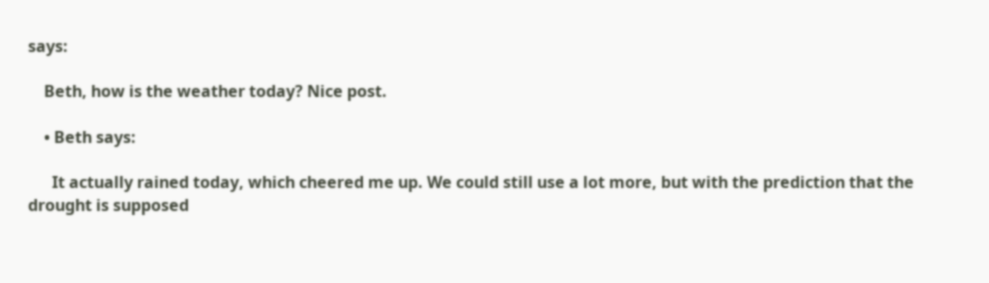says:

    Beth, how is the weather today? Nice post.

    • Beth says:

      It actually rained today, which cheered me up. We could still use a lot more, but with the prediction that the drought is supposed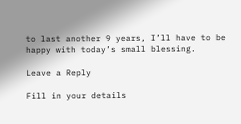to last another 9 years, I’ll have to be happy with today’s small blessing.

Leave a Reply

Fill in your details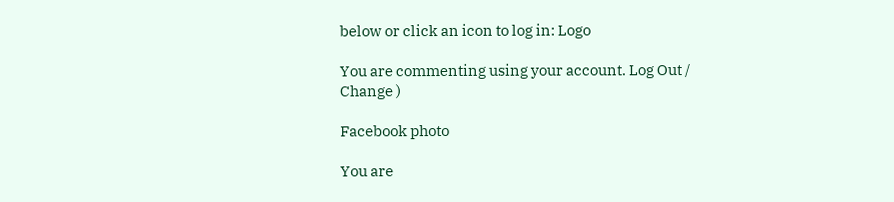below or click an icon to log in: Logo

You are commenting using your account. Log Out /  Change )

Facebook photo

You are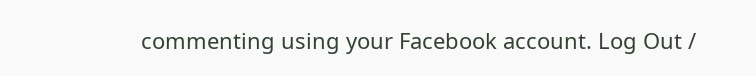commenting using your Facebook account. Log Out /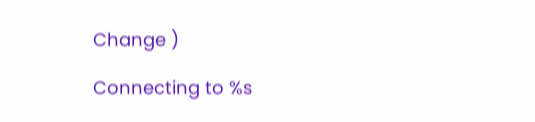Change )

Connecting to %s